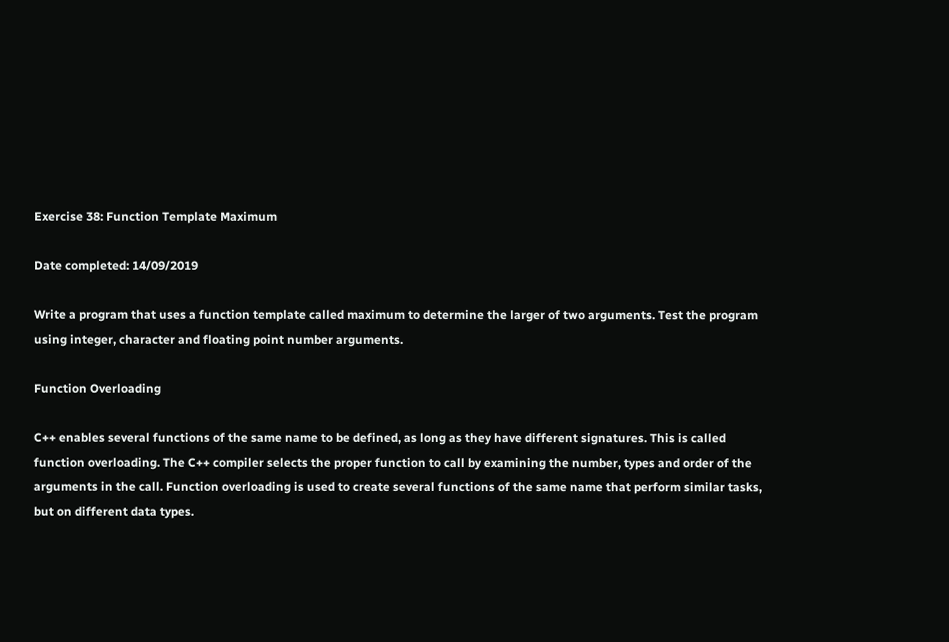Exercise 38: Function Template Maximum

Date completed: 14/09/2019

Write a program that uses a function template called maximum to determine the larger of two arguments. Test the program using integer, character and floating point number arguments.

Function Overloading

C++ enables several functions of the same name to be defined, as long as they have different signatures. This is called function overloading. The C++ compiler selects the proper function to call by examining the number, types and order of the arguments in the call. Function overloading is used to create several functions of the same name that perform similar tasks, but on different data types.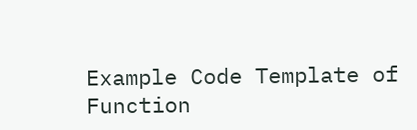Example Code Template of Function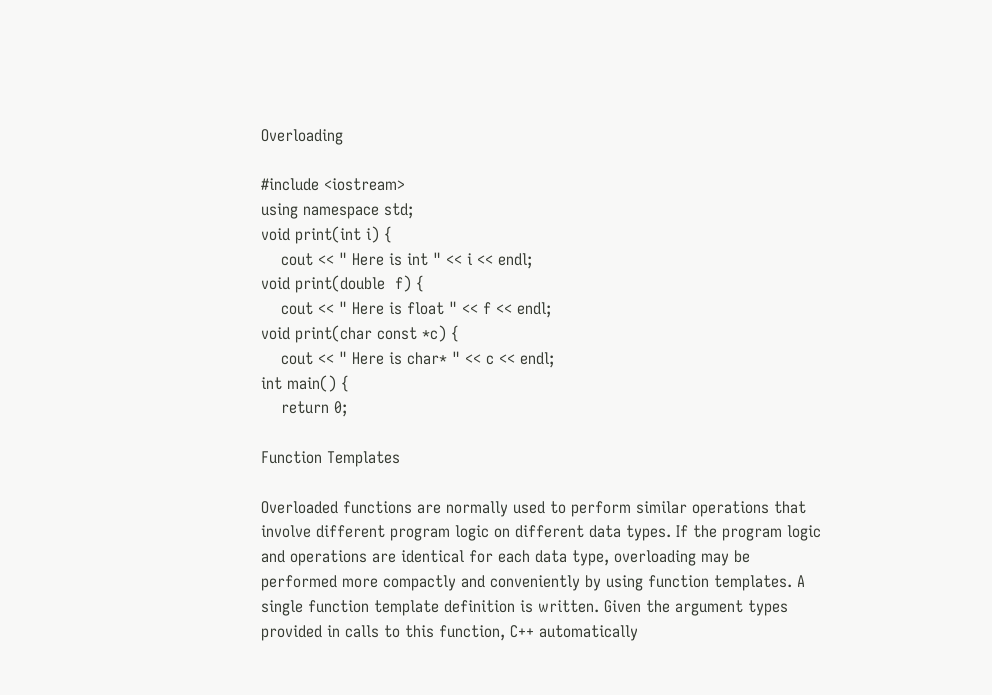Overloading

#include <iostream>
using namespace std;
void print(int i) {
    cout << " Here is int " << i << endl;
void print(double  f) {
    cout << " Here is float " << f << endl;
void print(char const *c) {
    cout << " Here is char* " << c << endl;
int main() {
    return 0;

Function Templates

Overloaded functions are normally used to perform similar operations that involve different program logic on different data types. If the program logic and operations are identical for each data type, overloading may be performed more compactly and conveniently by using function templates. A single function template definition is written. Given the argument types provided in calls to this function, C++ automatically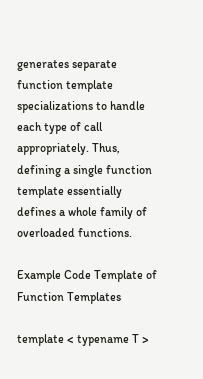generates separate function template specializations to handle each type of call appropriately. Thus, defining a single function template essentially defines a whole family of overloaded functions.

Example Code Template of Function Templates

template < typename T >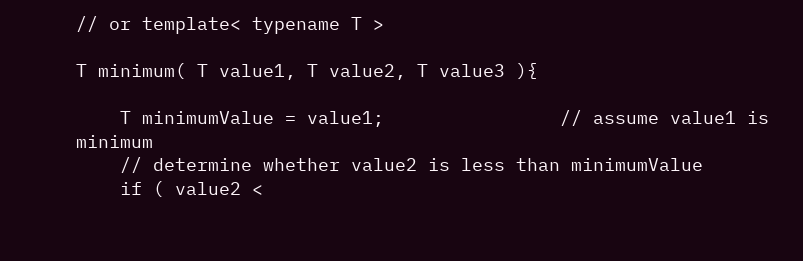// or template< typename T >

T minimum( T value1, T value2, T value3 ){

    T minimumValue = value1;                // assume value1 is minimum
    // determine whether value2 is less than minimumValue
    if ( value2 <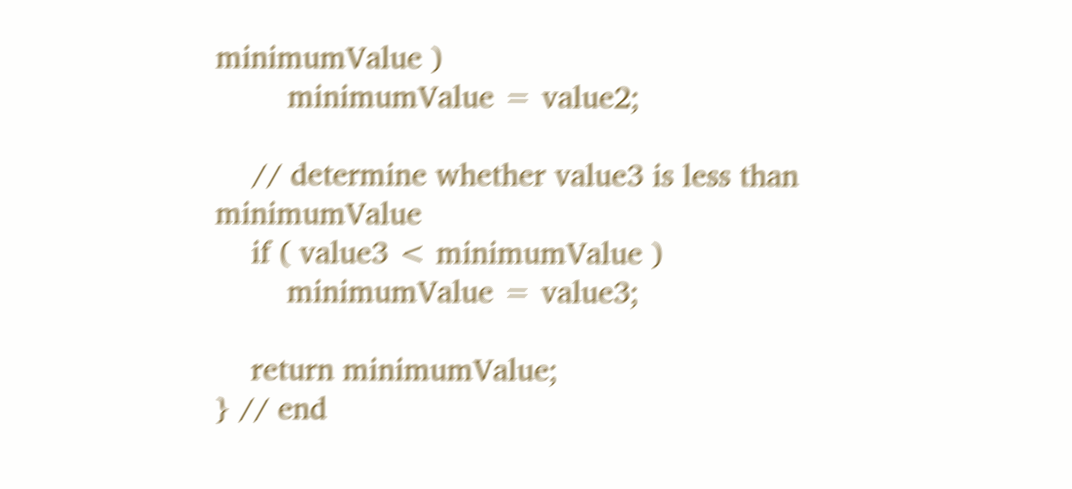minimumValue )
        minimumValue = value2;

    // determine whether value3 is less than minimumValue
    if ( value3 < minimumValue )
        minimumValue = value3;

    return minimumValue;
} // end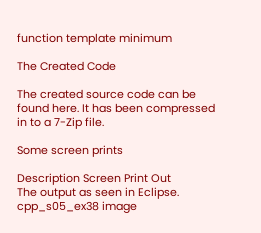function template minimum

The Created Code

The created source code can be found here. It has been compressed in to a 7-Zip file.

Some screen prints

Description Screen Print Out
The output as seen in Eclipse. cpp_s05_ex38 image